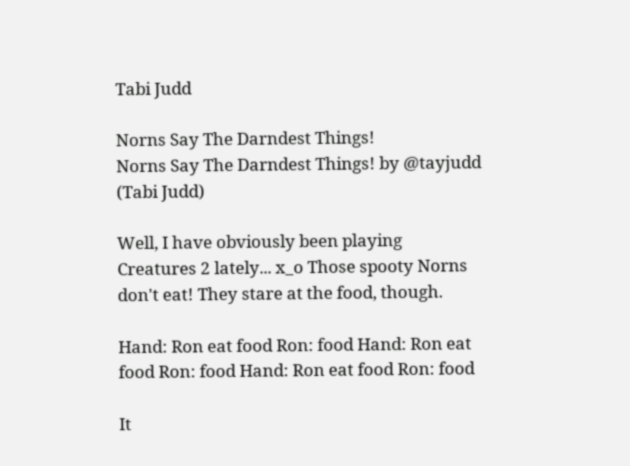Tabi Judd

Norns Say The Darndest Things!
Norns Say The Darndest Things! by @tayjudd (Tabi Judd)

Well, I have obviously been playing Creatures 2 lately... x_o Those spooty Norns don't eat! They stare at the food, though.

Hand: Ron eat food Ron: food Hand: Ron eat food Ron: food Hand: Ron eat food Ron: food

It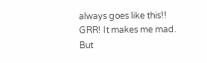always goes like this!! GRR! It makes me mad. But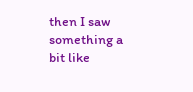then I saw something a bit like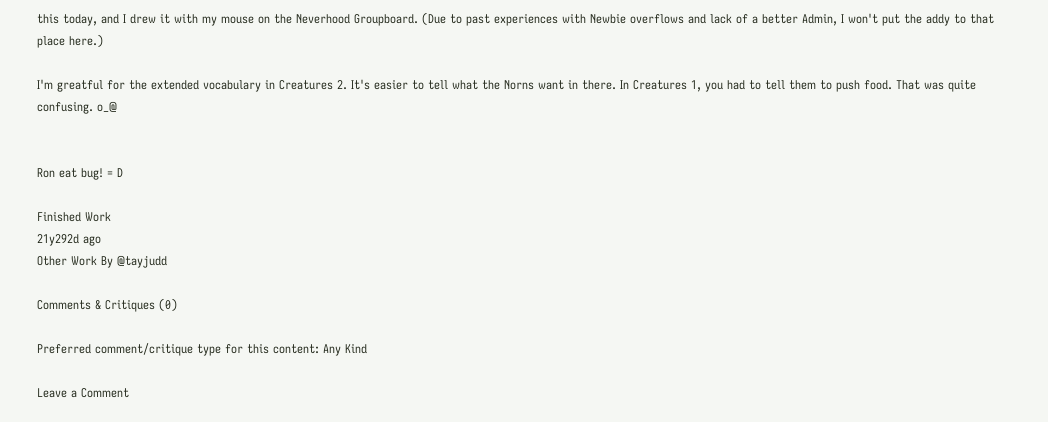this today, and I drew it with my mouse on the Neverhood Groupboard. (Due to past experiences with Newbie overflows and lack of a better Admin, I won't put the addy to that place here.)

I'm greatful for the extended vocabulary in Creatures 2. It's easier to tell what the Norns want in there. In Creatures 1, you had to tell them to push food. That was quite confusing. o_@


Ron eat bug! = D

Finished Work
21y292d ago
Other Work By @tayjudd

Comments & Critiques (0)

Preferred comment/critique type for this content: Any Kind

Leave a Comment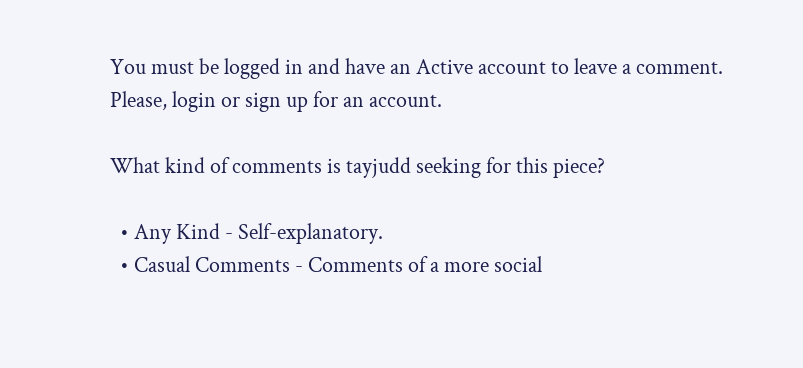You must be logged in and have an Active account to leave a comment.
Please, login or sign up for an account.

What kind of comments is tayjudd seeking for this piece?

  • Any Kind - Self-explanatory.
  • Casual Comments - Comments of a more social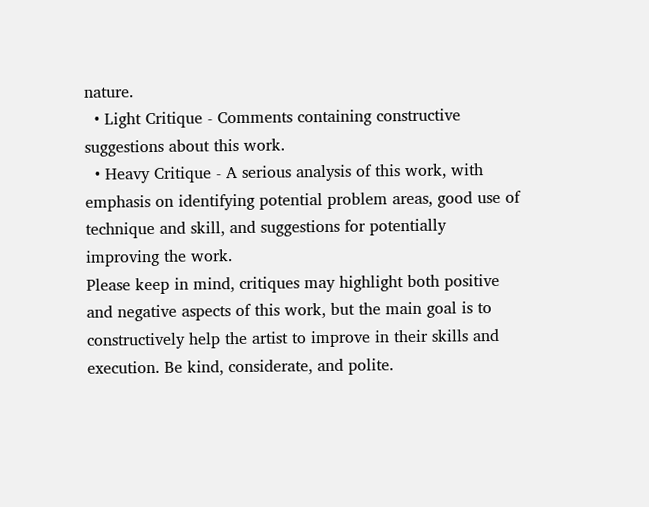nature.
  • Light Critique - Comments containing constructive suggestions about this work.
  • Heavy Critique - A serious analysis of this work, with emphasis on identifying potential problem areas, good use of technique and skill, and suggestions for potentially improving the work.
Please keep in mind, critiques may highlight both positive and negative aspects of this work, but the main goal is to constructively help the artist to improve in their skills and execution. Be kind, considerate, and polite.